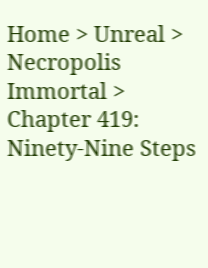Home > Unreal > Necropolis Immortal > Chapter 419: Ninety-Nine Steps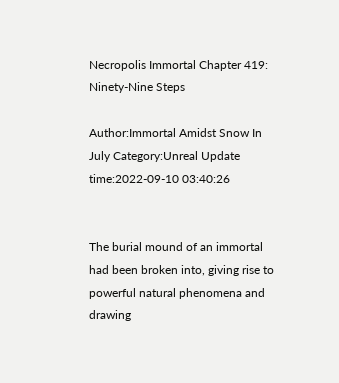Necropolis Immortal Chapter 419: Ninety-Nine Steps

Author:Immortal Amidst Snow In July Category:Unreal Update time:2022-09-10 03:40:26


The burial mound of an immortal had been broken into, giving rise to powerful natural phenomena and drawing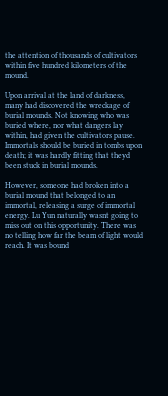the attention of thousands of cultivators within five hundred kilometers of the mound.

Upon arrival at the land of darkness, many had discovered the wreckage of burial mounds. Not knowing who was buried where, nor what dangers lay within, had given the cultivators pause. Immortals should be buried in tombs upon death; it was hardly fitting that theyd been stuck in burial mounds.

However, someone had broken into a burial mound that belonged to an immortal, releasing a surge of immortal energy. Lu Yun naturally wasnt going to miss out on this opportunity. There was no telling how far the beam of light would reach. It was bound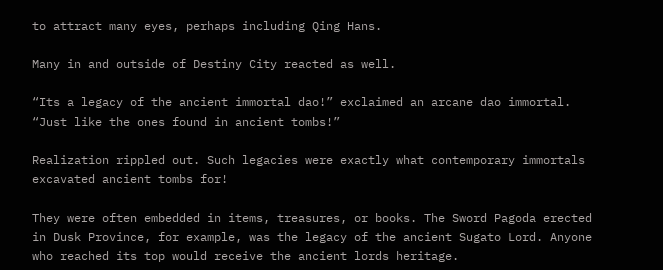to attract many eyes, perhaps including Qing Hans.

Many in and outside of Destiny City reacted as well.

“Its a legacy of the ancient immortal dao!” exclaimed an arcane dao immortal. “Just like the ones found in ancient tombs!”

Realization rippled out. Such legacies were exactly what contemporary immortals excavated ancient tombs for!

They were often embedded in items, treasures, or books. The Sword Pagoda erected in Dusk Province, for example, was the legacy of the ancient Sugato Lord. Anyone who reached its top would receive the ancient lords heritage.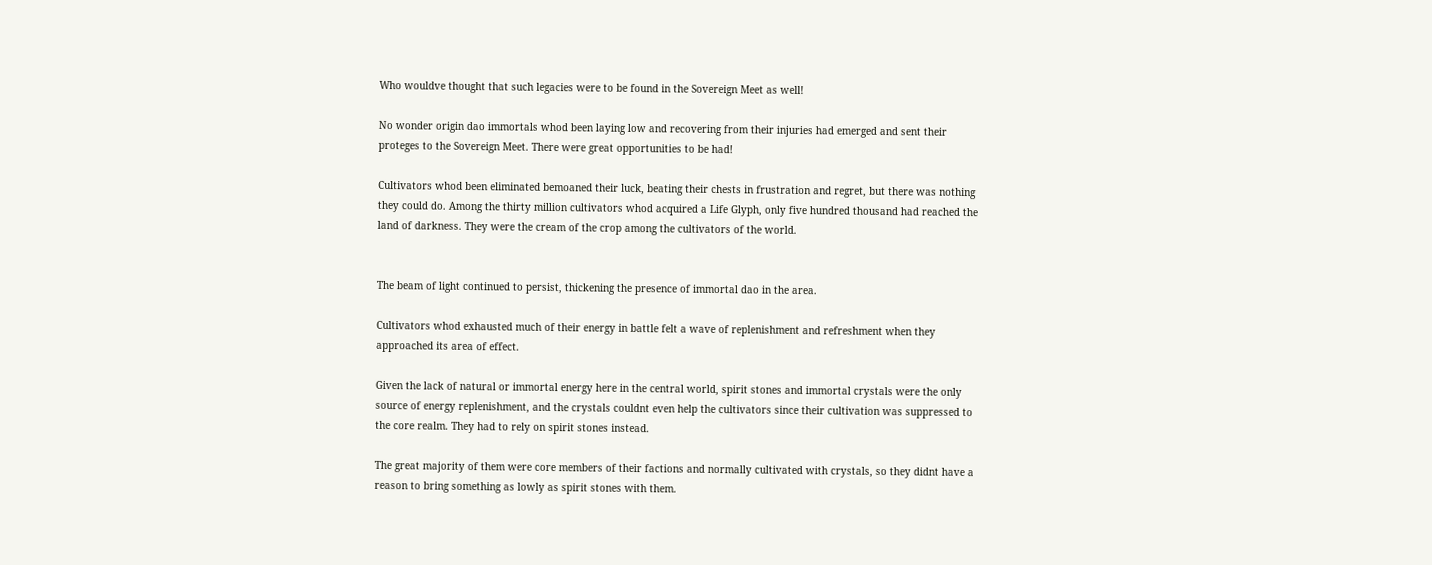Who wouldve thought that such legacies were to be found in the Sovereign Meet as well!

No wonder origin dao immortals whod been laying low and recovering from their injuries had emerged and sent their proteges to the Sovereign Meet. There were great opportunities to be had!

Cultivators whod been eliminated bemoaned their luck, beating their chests in frustration and regret, but there was nothing they could do. Among the thirty million cultivators whod acquired a Life Glyph, only five hundred thousand had reached the land of darkness. They were the cream of the crop among the cultivators of the world.


The beam of light continued to persist, thickening the presence of immortal dao in the area.

Cultivators whod exhausted much of their energy in battle felt a wave of replenishment and refreshment when they approached its area of effect.

Given the lack of natural or immortal energy here in the central world, spirit stones and immortal crystals were the only source of energy replenishment, and the crystals couldnt even help the cultivators since their cultivation was suppressed to the core realm. They had to rely on spirit stones instead.

The great majority of them were core members of their factions and normally cultivated with crystals, so they didnt have a reason to bring something as lowly as spirit stones with them.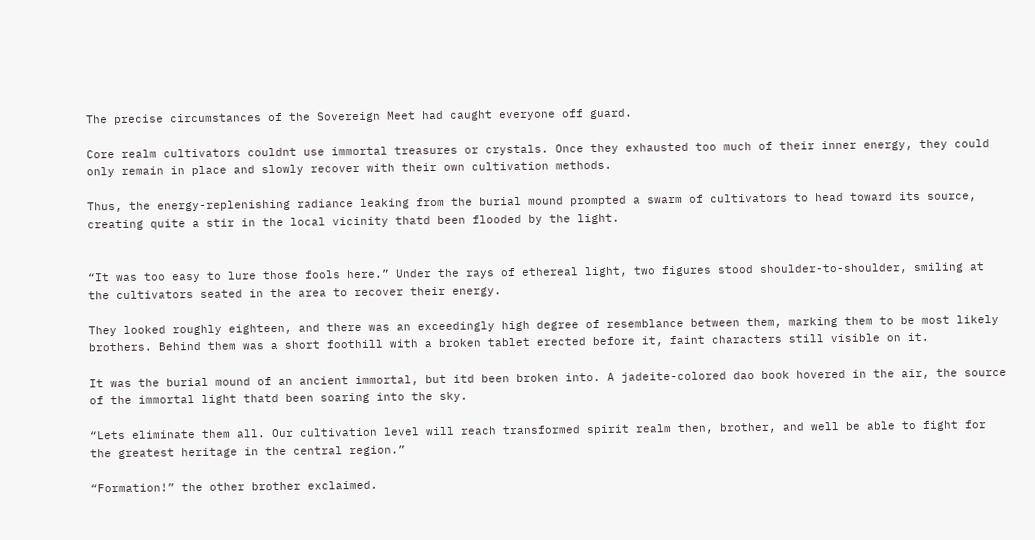The precise circumstances of the Sovereign Meet had caught everyone off guard.

Core realm cultivators couldnt use immortal treasures or crystals. Once they exhausted too much of their inner energy, they could only remain in place and slowly recover with their own cultivation methods.

Thus, the energy-replenishing radiance leaking from the burial mound prompted a swarm of cultivators to head toward its source, creating quite a stir in the local vicinity thatd been flooded by the light.


“It was too easy to lure those fools here.” Under the rays of ethereal light, two figures stood shoulder-to-shoulder, smiling at the cultivators seated in the area to recover their energy.

They looked roughly eighteen, and there was an exceedingly high degree of resemblance between them, marking them to be most likely brothers. Behind them was a short foothill with a broken tablet erected before it, faint characters still visible on it.

It was the burial mound of an ancient immortal, but itd been broken into. A jadeite-colored dao book hovered in the air, the source of the immortal light thatd been soaring into the sky.

“Lets eliminate them all. Our cultivation level will reach transformed spirit realm then, brother, and well be able to fight for the greatest heritage in the central region.”

“Formation!” the other brother exclaimed.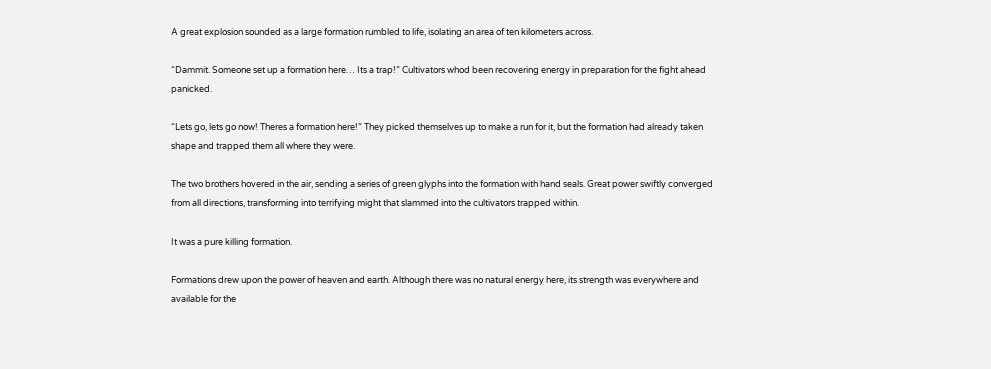A great explosion sounded as a large formation rumbled to life, isolating an area of ten kilometers across.

“Dammit. Someone set up a formation here… Its a trap!” Cultivators whod been recovering energy in preparation for the fight ahead panicked.

“Lets go, lets go now! Theres a formation here!” They picked themselves up to make a run for it, but the formation had already taken shape and trapped them all where they were.

The two brothers hovered in the air, sending a series of green glyphs into the formation with hand seals. Great power swiftly converged from all directions, transforming into terrifying might that slammed into the cultivators trapped within.

It was a pure killing formation.

Formations drew upon the power of heaven and earth. Although there was no natural energy here, its strength was everywhere and available for the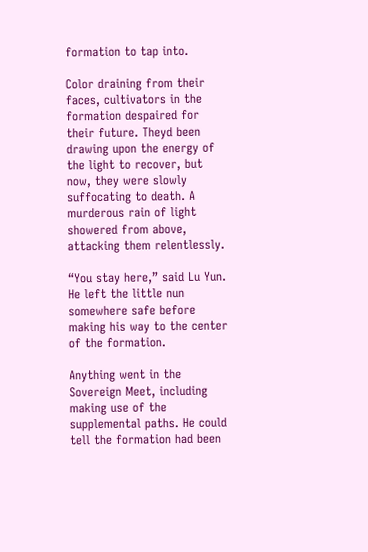formation to tap into.

Color draining from their faces, cultivators in the formation despaired for their future. Theyd been drawing upon the energy of the light to recover, but now, they were slowly suffocating to death. A murderous rain of light showered from above, attacking them relentlessly.

“You stay here,” said Lu Yun. He left the little nun somewhere safe before making his way to the center of the formation.

Anything went in the Sovereign Meet, including making use of the supplemental paths. He could tell the formation had been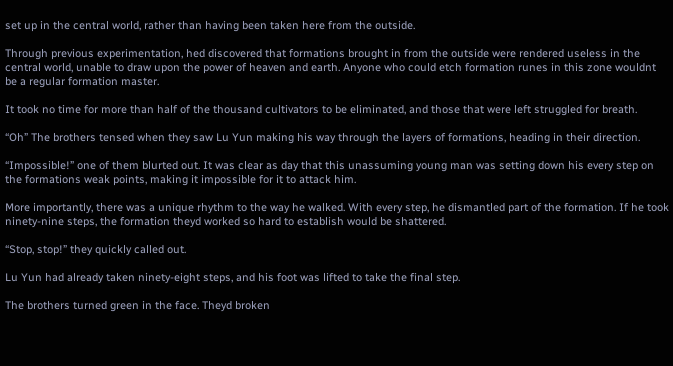set up in the central world, rather than having been taken here from the outside.

Through previous experimentation, hed discovered that formations brought in from the outside were rendered useless in the central world, unable to draw upon the power of heaven and earth. Anyone who could etch formation runes in this zone wouldnt be a regular formation master.

It took no time for more than half of the thousand cultivators to be eliminated, and those that were left struggled for breath.

“Oh” The brothers tensed when they saw Lu Yun making his way through the layers of formations, heading in their direction.

“Impossible!” one of them blurted out. It was clear as day that this unassuming young man was setting down his every step on the formations weak points, making it impossible for it to attack him.

More importantly, there was a unique rhythm to the way he walked. With every step, he dismantled part of the formation. If he took ninety-nine steps, the formation theyd worked so hard to establish would be shattered.

“Stop, stop!” they quickly called out.

Lu Yun had already taken ninety-eight steps, and his foot was lifted to take the final step.

The brothers turned green in the face. Theyd broken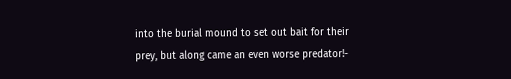into the burial mound to set out bait for their prey, but along came an even worse predator!-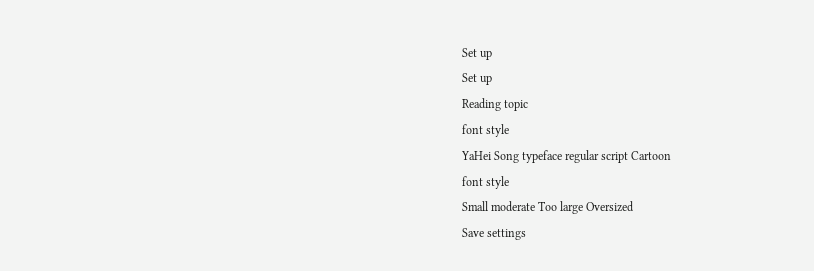Set up
Set up
Reading topic
font style
YaHei Song typeface regular script Cartoon
font style
Small moderate Too large Oversized
Save settings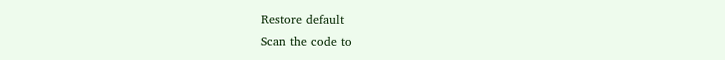Restore default
Scan the code to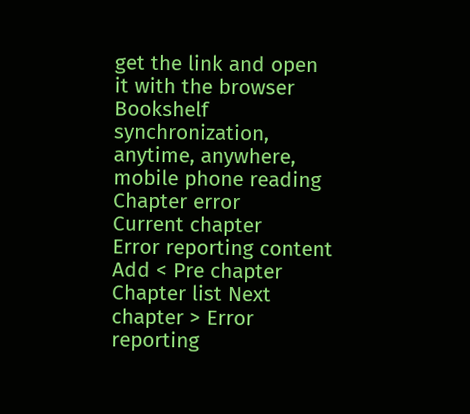get the link and open it with the browser
Bookshelf synchronization, anytime, anywhere, mobile phone reading
Chapter error
Current chapter
Error reporting content
Add < Pre chapter Chapter list Next chapter > Error reporting